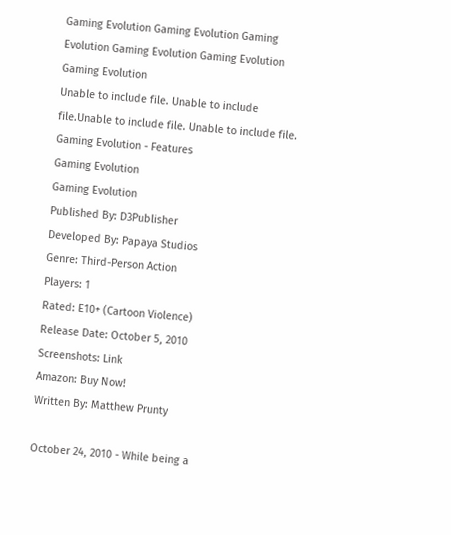Gaming Evolution Gaming Evolution Gaming Evolution Gaming Evolution Gaming Evolution
Gaming Evolution
Unable to include file. Unable to include file.Unable to include file. Unable to include file. Gaming Evolution - Features
Gaming Evolution
Gaming Evolution
Published By: D3Publisher
Developed By: Papaya Studios
Genre: Third-Person Action
Players: 1
Rated: E10+ (Cartoon Violence)
Release Date: October 5, 2010
Screenshots: Link
Amazon: Buy Now!
Written By: Matthew Prunty

October 24, 2010 - While being a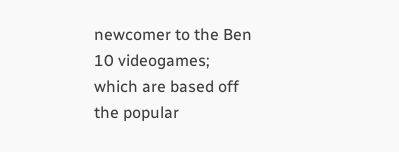newcomer to the Ben 10 videogames; which are based off the popular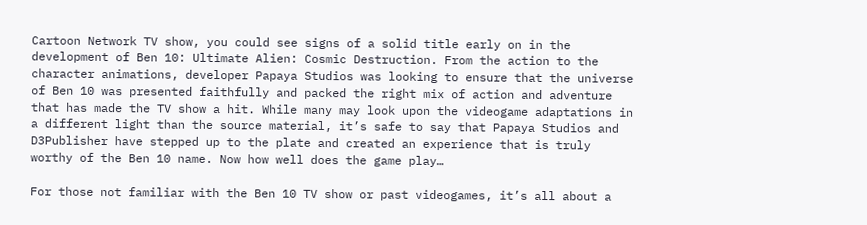Cartoon Network TV show, you could see signs of a solid title early on in the development of Ben 10: Ultimate Alien: Cosmic Destruction. From the action to the character animations, developer Papaya Studios was looking to ensure that the universe of Ben 10 was presented faithfully and packed the right mix of action and adventure that has made the TV show a hit. While many may look upon the videogame adaptations in a different light than the source material, it’s safe to say that Papaya Studios and D3Publisher have stepped up to the plate and created an experience that is truly worthy of the Ben 10 name. Now how well does the game play…

For those not familiar with the Ben 10 TV show or past videogames, it’s all about a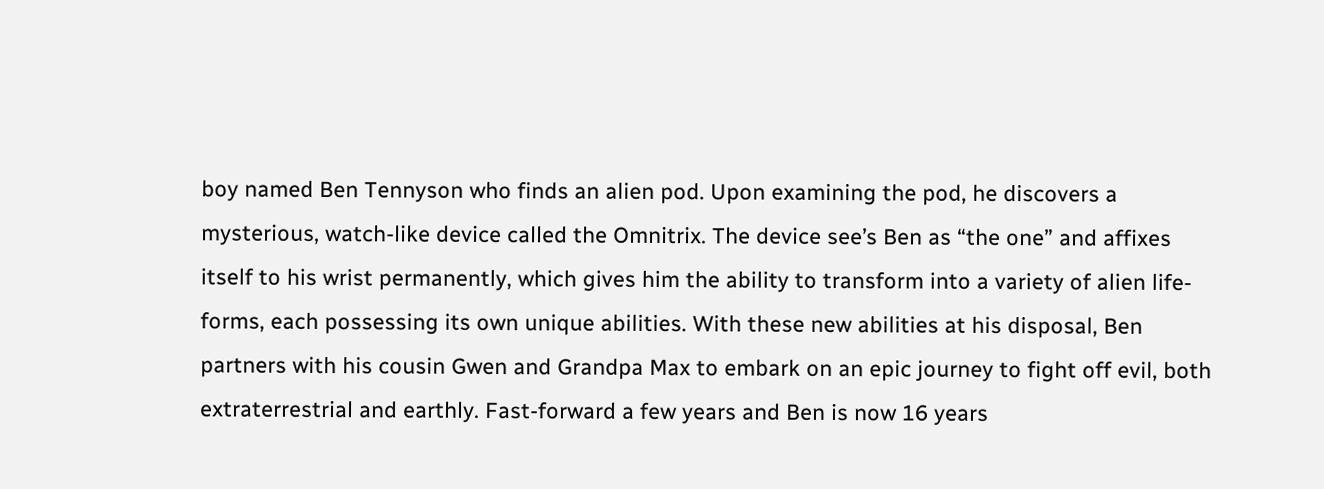boy named Ben Tennyson who finds an alien pod. Upon examining the pod, he discovers a mysterious, watch-like device called the Omnitrix. The device see’s Ben as “the one” and affixes itself to his wrist permanently, which gives him the ability to transform into a variety of alien life-forms, each possessing its own unique abilities. With these new abilities at his disposal, Ben partners with his cousin Gwen and Grandpa Max to embark on an epic journey to fight off evil, both extraterrestrial and earthly. Fast-forward a few years and Ben is now 16 years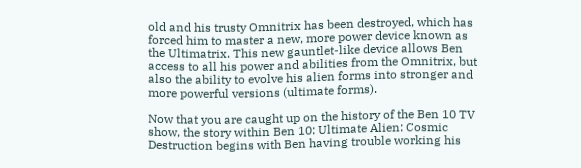old and his trusty Omnitrix has been destroyed, which has forced him to master a new, more power device known as the Ultimatrix. This new gauntlet-like device allows Ben access to all his power and abilities from the Omnitrix, but also the ability to evolve his alien forms into stronger and more powerful versions (ultimate forms).

Now that you are caught up on the history of the Ben 10 TV show, the story within Ben 10: Ultimate Alien: Cosmic Destruction begins with Ben having trouble working his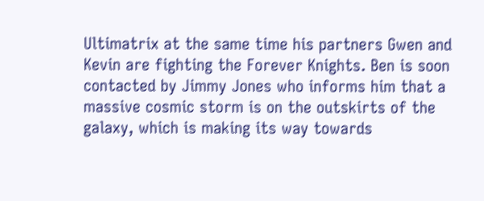Ultimatrix at the same time his partners Gwen and Kevin are fighting the Forever Knights. Ben is soon contacted by Jimmy Jones who informs him that a massive cosmic storm is on the outskirts of the galaxy, which is making its way towards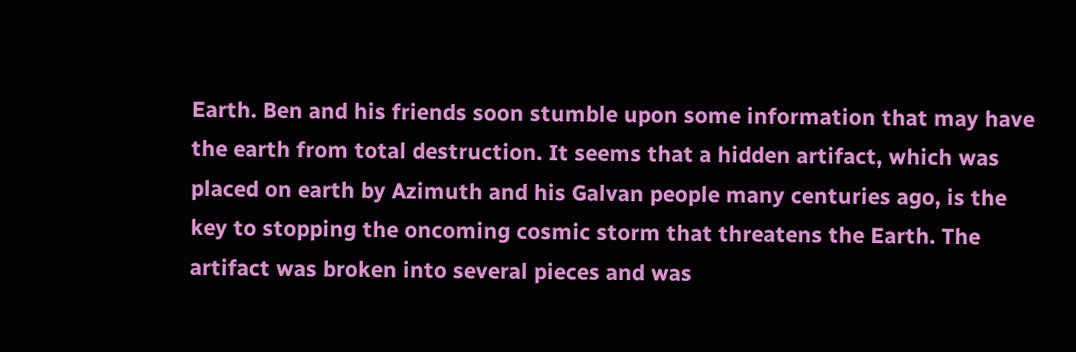Earth. Ben and his friends soon stumble upon some information that may have the earth from total destruction. It seems that a hidden artifact, which was placed on earth by Azimuth and his Galvan people many centuries ago, is the key to stopping the oncoming cosmic storm that threatens the Earth. The artifact was broken into several pieces and was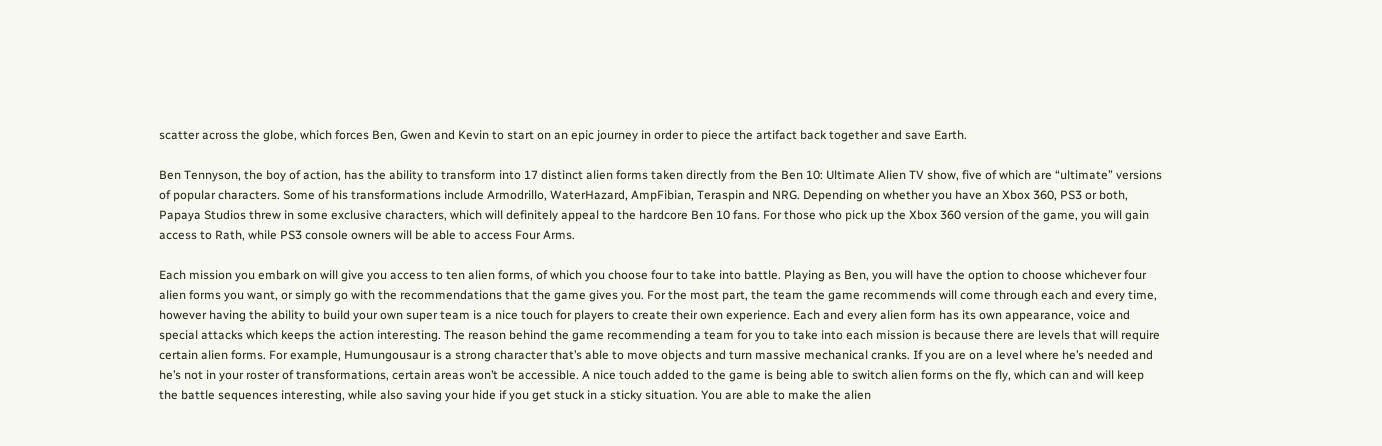scatter across the globe, which forces Ben, Gwen and Kevin to start on an epic journey in order to piece the artifact back together and save Earth.

Ben Tennyson, the boy of action, has the ability to transform into 17 distinct alien forms taken directly from the Ben 10: Ultimate Alien TV show, five of which are “ultimate” versions of popular characters. Some of his transformations include Armodrillo, WaterHazard, AmpFibian, Teraspin and NRG. Depending on whether you have an Xbox 360, PS3 or both, Papaya Studios threw in some exclusive characters, which will definitely appeal to the hardcore Ben 10 fans. For those who pick up the Xbox 360 version of the game, you will gain access to Rath, while PS3 console owners will be able to access Four Arms.

Each mission you embark on will give you access to ten alien forms, of which you choose four to take into battle. Playing as Ben, you will have the option to choose whichever four alien forms you want, or simply go with the recommendations that the game gives you. For the most part, the team the game recommends will come through each and every time, however having the ability to build your own super team is a nice touch for players to create their own experience. Each and every alien form has its own appearance, voice and special attacks which keeps the action interesting. The reason behind the game recommending a team for you to take into each mission is because there are levels that will require certain alien forms. For example, Humungousaur is a strong character that’s able to move objects and turn massive mechanical cranks. If you are on a level where he’s needed and he’s not in your roster of transformations, certain areas won’t be accessible. A nice touch added to the game is being able to switch alien forms on the fly, which can and will keep the battle sequences interesting, while also saving your hide if you get stuck in a sticky situation. You are able to make the alien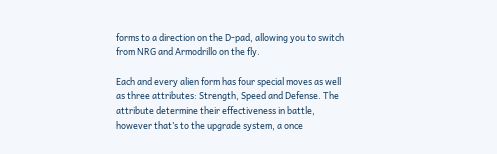forms to a direction on the D-pad, allowing you to switch from NRG and Armodrillo on the fly.

Each and every alien form has four special moves as well as three attributes: Strength, Speed and Defense. The attribute determine their effectiveness in battle, however that’s to the upgrade system, a once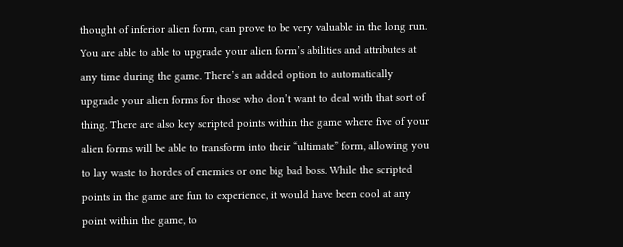thought of inferior alien form, can prove to be very valuable in the long run. You are able to able to upgrade your alien form’s abilities and attributes at any time during the game. There’s an added option to automatically upgrade your alien forms for those who don’t want to deal with that sort of thing. There are also key scripted points within the game where five of your alien forms will be able to transform into their “ultimate” form, allowing you to lay waste to hordes of enemies or one big bad boss. While the scripted points in the game are fun to experience, it would have been cool at any point within the game, to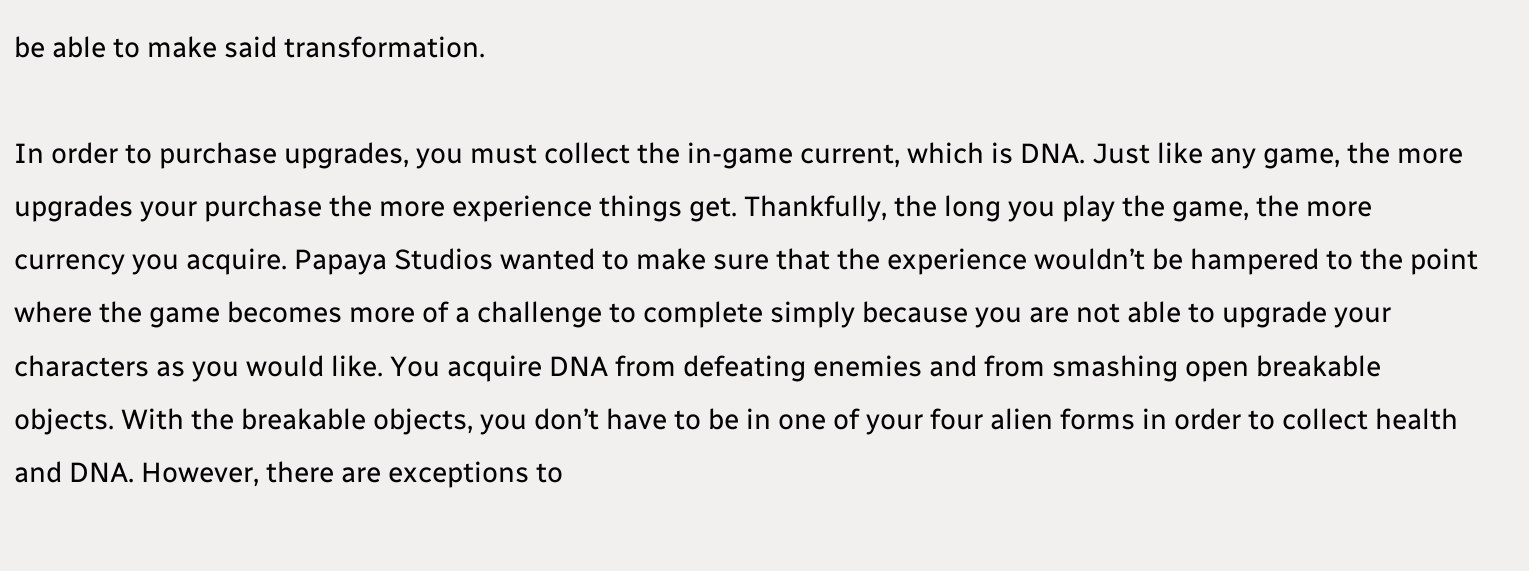be able to make said transformation.

In order to purchase upgrades, you must collect the in-game current, which is DNA. Just like any game, the more upgrades your purchase the more experience things get. Thankfully, the long you play the game, the more currency you acquire. Papaya Studios wanted to make sure that the experience wouldn’t be hampered to the point where the game becomes more of a challenge to complete simply because you are not able to upgrade your characters as you would like. You acquire DNA from defeating enemies and from smashing open breakable objects. With the breakable objects, you don’t have to be in one of your four alien forms in order to collect health and DNA. However, there are exceptions to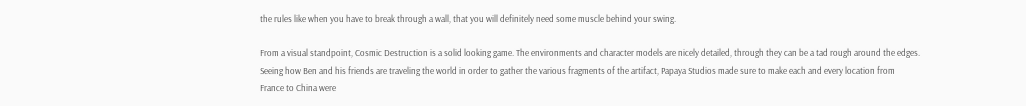the rules like when you have to break through a wall, that you will definitely need some muscle behind your swing.

From a visual standpoint, Cosmic Destruction is a solid looking game. The environments and character models are nicely detailed, through they can be a tad rough around the edges. Seeing how Ben and his friends are traveling the world in order to gather the various fragments of the artifact, Papaya Studios made sure to make each and every location from France to China were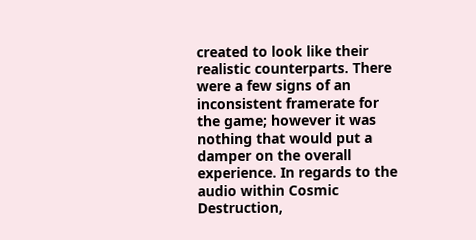created to look like their realistic counterparts. There were a few signs of an inconsistent framerate for the game; however it was nothing that would put a damper on the overall experience. In regards to the audio within Cosmic Destruction,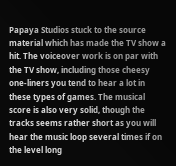Papaya Studios stuck to the source material which has made the TV show a hit. The voiceover work is on par with the TV show, including those cheesy one-liners you tend to hear a lot in these types of games. The musical score is also very solid, though the tracks seems rather short as you will hear the music loop several times if on the level long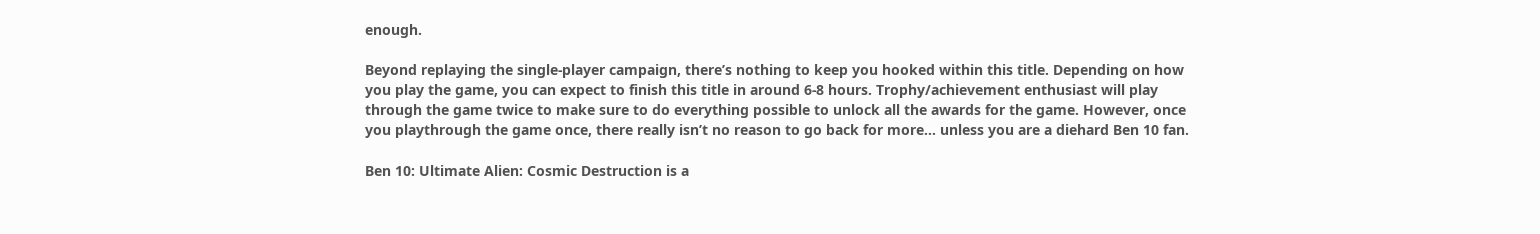enough.

Beyond replaying the single-player campaign, there’s nothing to keep you hooked within this title. Depending on how you play the game, you can expect to finish this title in around 6-8 hours. Trophy/achievement enthusiast will play through the game twice to make sure to do everything possible to unlock all the awards for the game. However, once you playthrough the game once, there really isn’t no reason to go back for more… unless you are a diehard Ben 10 fan.

Ben 10: Ultimate Alien: Cosmic Destruction is a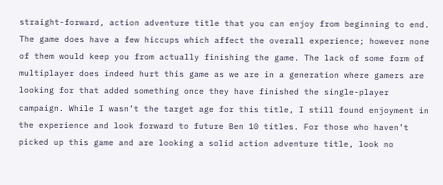straight-forward, action adventure title that you can enjoy from beginning to end. The game does have a few hiccups which affect the overall experience; however none of them would keep you from actually finishing the game. The lack of some form of multiplayer does indeed hurt this game as we are in a generation where gamers are looking for that added something once they have finished the single-player campaign. While I wasn’t the target age for this title, I still found enjoyment in the experience and look forward to future Ben 10 titles. For those who haven’t picked up this game and are looking a solid action adventure title, look no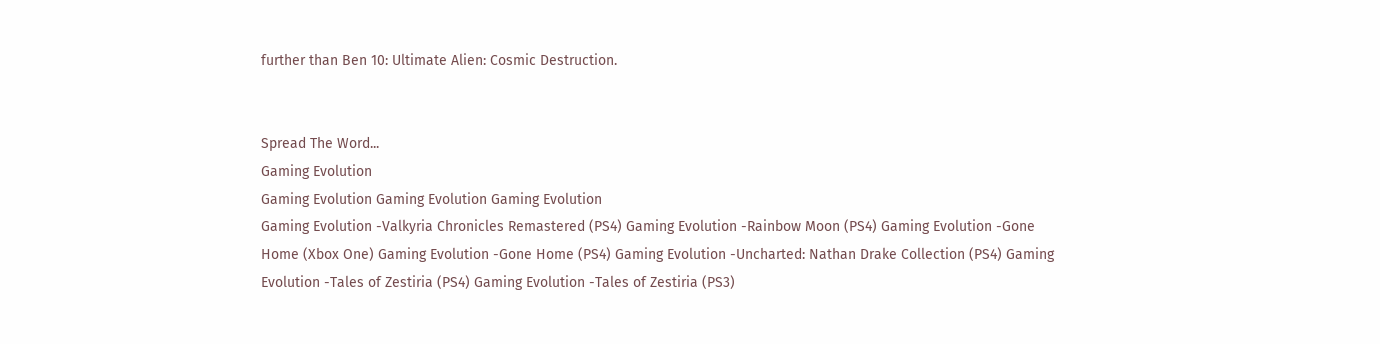further than Ben 10: Ultimate Alien: Cosmic Destruction.


Spread The Word...
Gaming Evolution
Gaming Evolution Gaming Evolution Gaming Evolution
Gaming Evolution -Valkyria Chronicles Remastered (PS4) Gaming Evolution -Rainbow Moon (PS4) Gaming Evolution -Gone Home (Xbox One) Gaming Evolution -Gone Home (PS4) Gaming Evolution -Uncharted: Nathan Drake Collection (PS4) Gaming Evolution -Tales of Zestiria (PS4) Gaming Evolution -Tales of Zestiria (PS3)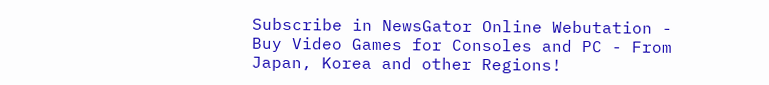Subscribe in NewsGator Online Webutation - Buy Video Games for Consoles and PC - From Japan, Korea and other Regions!